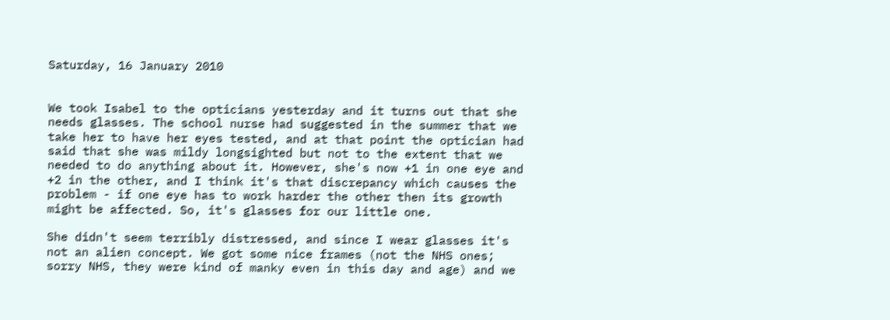Saturday, 16 January 2010


We took Isabel to the opticians yesterday and it turns out that she needs glasses. The school nurse had suggested in the summer that we take her to have her eyes tested, and at that point the optician had said that she was mildy longsighted but not to the extent that we needed to do anything about it. However, she's now +1 in one eye and +2 in the other, and I think it's that discrepancy which causes the problem - if one eye has to work harder the other then its growth might be affected. So, it's glasses for our little one.

She didn't seem terribly distressed, and since I wear glasses it's not an alien concept. We got some nice frames (not the NHS ones; sorry NHS, they were kind of manky even in this day and age) and we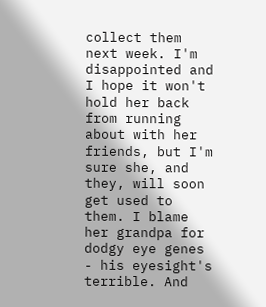collect them next week. I'm disappointed and I hope it won't hold her back from running about with her friends, but I'm sure she, and they, will soon get used to them. I blame her grandpa for dodgy eye genes - his eyesight's terrible. And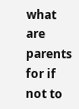what are parents for if not to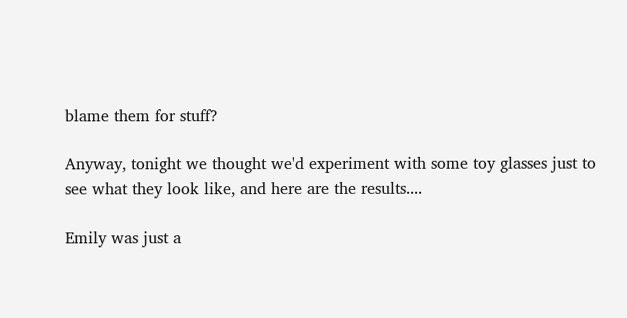blame them for stuff?

Anyway, tonight we thought we'd experiment with some toy glasses just to see what they look like, and here are the results....

Emily was just a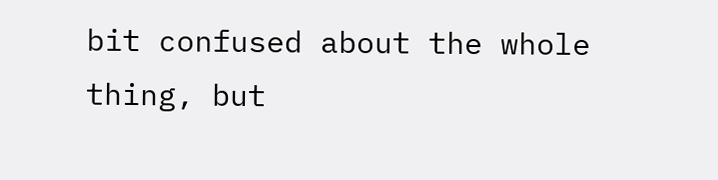bit confused about the whole thing, but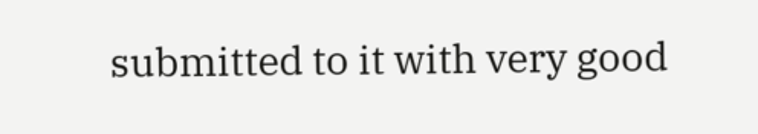submitted to it with very good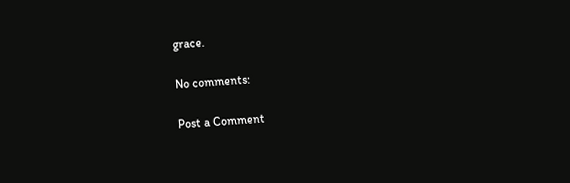grace.

No comments:

Post a Comment